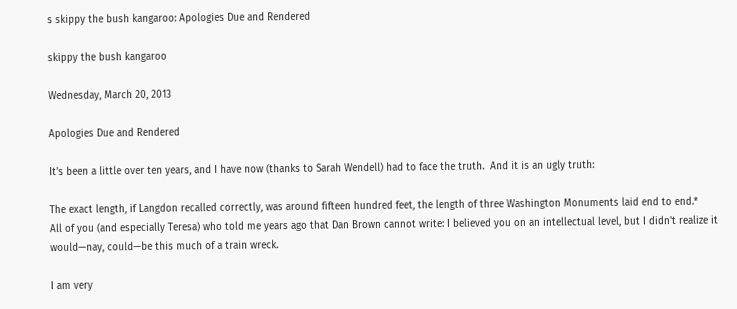s skippy the bush kangaroo: Apologies Due and Rendered

skippy the bush kangaroo

Wednesday, March 20, 2013

Apologies Due and Rendered

It's been a little over ten years, and I have now (thanks to Sarah Wendell) had to face the truth.  And it is an ugly truth:

The exact length, if Langdon recalled correctly, was around fifteen hundred feet, the length of three Washington Monuments laid end to end.*
All of you (and especially Teresa) who told me years ago that Dan Brown cannot write: I believed you on an intellectual level, but I didn't realize it would—nay, could—be this much of a train wreck.

I am very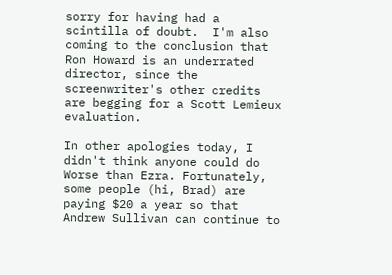sorry for having had a scintilla of doubt.  I'm also coming to the conclusion that Ron Howard is an underrated director, since the screenwriter's other credits are begging for a Scott Lemieux evaluation.

In other apologies today, I didn't think anyone could do Worse than Ezra. Fortunately, some people (hi, Brad) are paying $20 a year so that Andrew Sullivan can continue to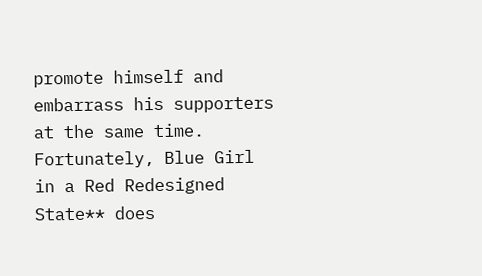promote himself and embarrass his supporters at the same time.  Fortunately, Blue Girl in a Red Redesigned State** does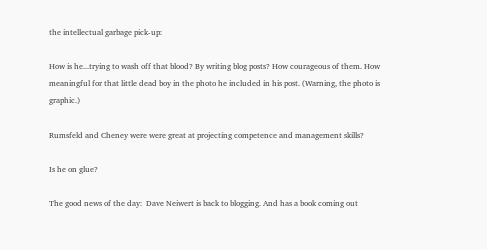the intellectual garbage pick-up:

How is he...trying to wash off that blood? By writing blog posts? How courageous of them. How meaningful for that little dead boy in the photo he included in his post. (Warning, the photo is graphic.)

Rumsfeld and Cheney were were great at projecting competence and management skills?

Is he on glue?

The good news of the day:  Dave Neiwert is back to blogging. And has a book coming out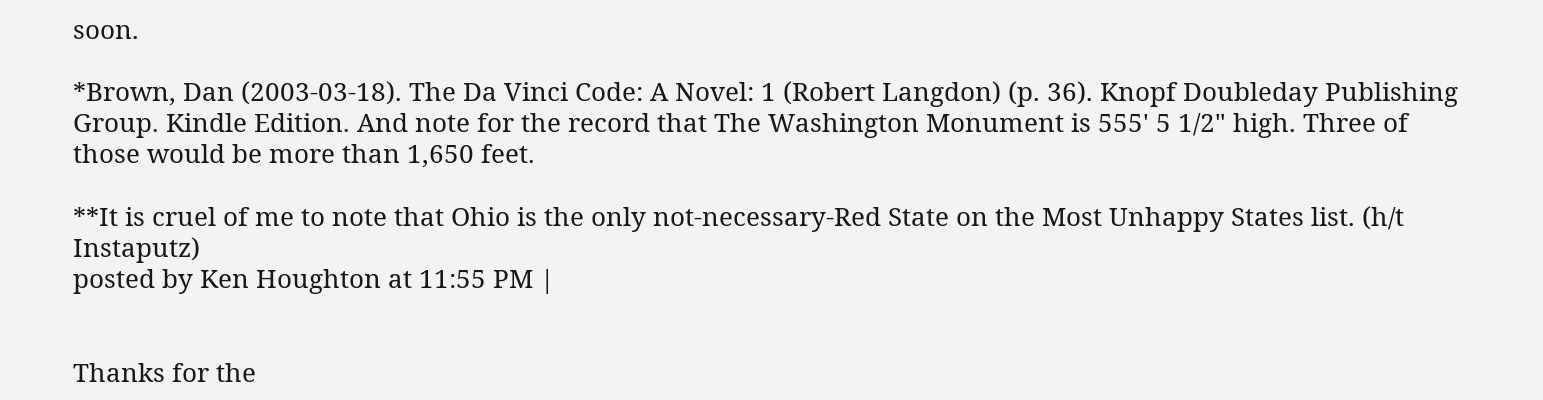soon.

*Brown, Dan (2003-03-18). The Da Vinci Code: A Novel: 1 (Robert Langdon) (p. 36). Knopf Doubleday Publishing Group. Kindle Edition. And note for the record that The Washington Monument is 555' 5 1/2" high. Three of those would be more than 1,650 feet.

**It is cruel of me to note that Ohio is the only not-necessary-Red State on the Most Unhappy States list. (h/t Instaputz)
posted by Ken Houghton at 11:55 PM |


Thanks for the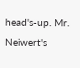head's-up. Mr. Neiwert's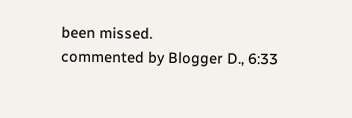been missed.
commented by Blogger D., 6:33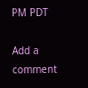PM PDT

Add a comment